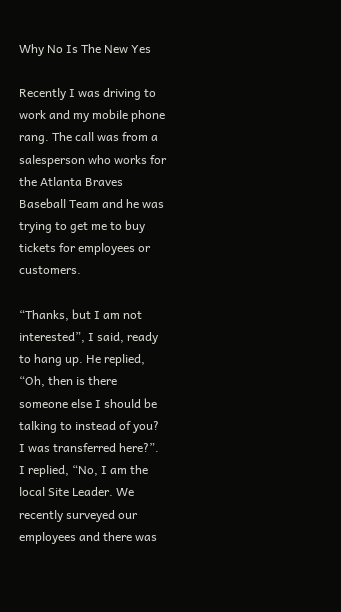Why No Is The New Yes

Recently I was driving to work and my mobile phone rang. The call was from a salesperson who works for the Atlanta Braves Baseball Team and he was trying to get me to buy tickets for employees or customers.

“Thanks, but I am not interested”, I said, ready to hang up. He replied, “Oh, then is there someone else I should be talking to instead of you? I was transferred here?”. I replied, “No, I am the local Site Leader. We recently surveyed our employees and there was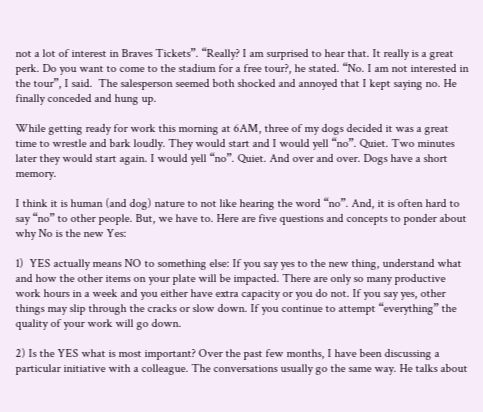not a lot of interest in Braves Tickets”. “Really? I am surprised to hear that. It really is a great perk. Do you want to come to the stadium for a free tour?, he stated. “No. I am not interested in the tour”, I said.  The salesperson seemed both shocked and annoyed that I kept saying no. He finally conceded and hung up.

While getting ready for work this morning at 6AM, three of my dogs decided it was a great time to wrestle and bark loudly. They would start and I would yell “no”. Quiet. Two minutes later they would start again. I would yell “no”. Quiet. And over and over. Dogs have a short memory.

I think it is human (and dog) nature to not like hearing the word “no”. And, it is often hard to say “no” to other people. But, we have to. Here are five questions and concepts to ponder about why No is the new Yes:

1)  YES actually means NO to something else: If you say yes to the new thing, understand what and how the other items on your plate will be impacted. There are only so many productive work hours in a week and you either have extra capacity or you do not. If you say yes, other things may slip through the cracks or slow down. If you continue to attempt “everything” the quality of your work will go down.

2) Is the YES what is most important? Over the past few months, I have been discussing a particular initiative with a colleague. The conversations usually go the same way. He talks about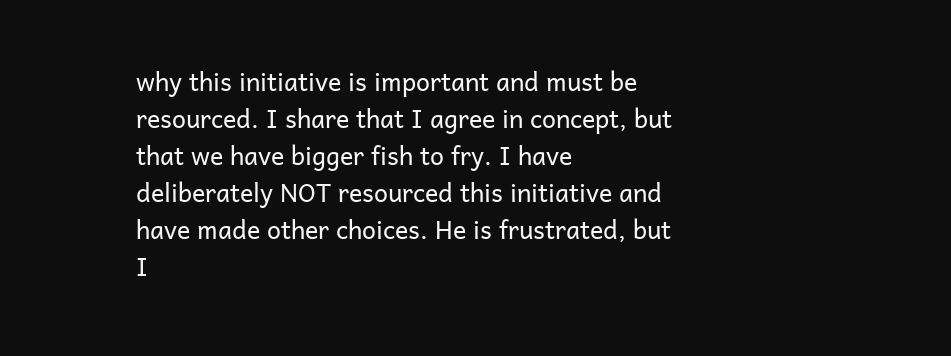why this initiative is important and must be resourced. I share that I agree in concept, but that we have bigger fish to fry. I have deliberately NOT resourced this initiative and have made other choices. He is frustrated, but I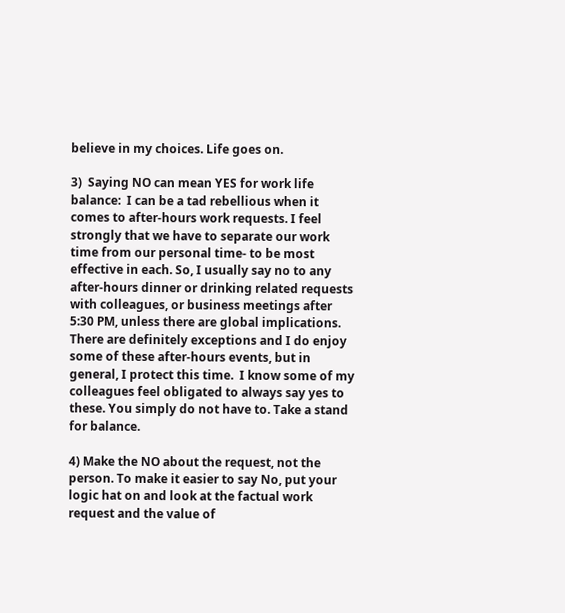believe in my choices. Life goes on.

3)  Saying NO can mean YES for work life balance:  I can be a tad rebellious when it comes to after-hours work requests. I feel strongly that we have to separate our work time from our personal time- to be most effective in each. So, I usually say no to any after-hours dinner or drinking related requests with colleagues, or business meetings after 5:30 PM, unless there are global implications. There are definitely exceptions and I do enjoy some of these after-hours events, but in general, I protect this time.  I know some of my colleagues feel obligated to always say yes to these. You simply do not have to. Take a stand for balance.

4) Make the NO about the request, not the person. To make it easier to say No, put your logic hat on and look at the factual work request and the value of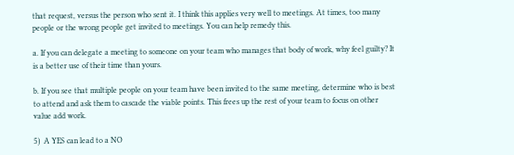that request, versus the person who sent it. I think this applies very well to meetings. At times, too many people or the wrong people get invited to meetings. You can help remedy this.

a. If you can delegate a meeting to someone on your team who manages that body of work, why feel guilty? It is a better use of their time than yours.

b. If you see that multiple people on your team have been invited to the same meeting, determine who is best to attend and ask them to cascade the viable points. This frees up the rest of your team to focus on other value add work.

5)  A YES can lead to a NO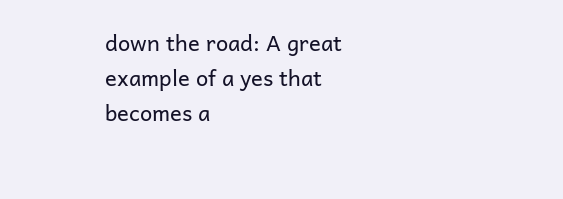down the road: A great example of a yes that becomes a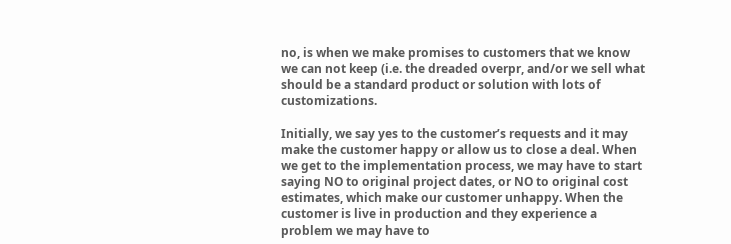no, is when we make promises to customers that we know we can not keep (i.e. the dreaded overpr, and/or we sell what should be a standard product or solution with lots of customizations.

Initially, we say yes to the customer’s requests and it may make the customer happy or allow us to close a deal. When we get to the implementation process, we may have to start saying NO to original project dates, or NO to original cost estimates, which make our customer unhappy. When the customer is live in production and they experience a problem we may have to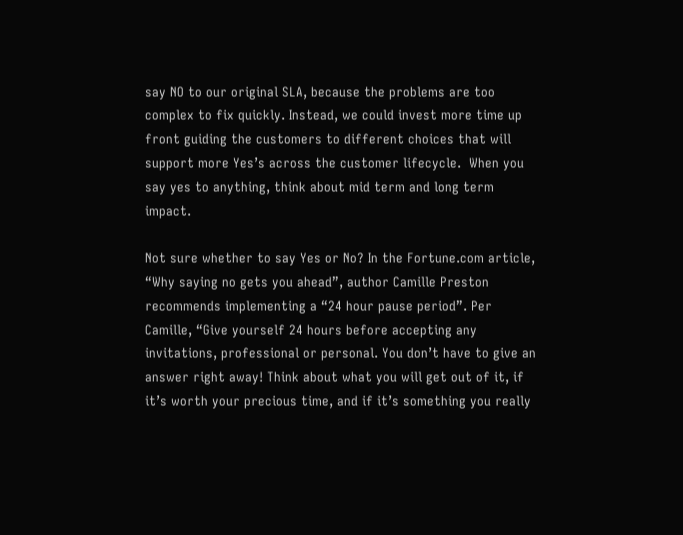say NO to our original SLA, because the problems are too complex to fix quickly. Instead, we could invest more time up front guiding the customers to different choices that will support more Yes’s across the customer lifecycle.  When you say yes to anything, think about mid term and long term impact.

Not sure whether to say Yes or No? In the Fortune.com article, “Why saying no gets you ahead”, author Camille Preston recommends implementing a “24 hour pause period”. Per Camille, “Give yourself 24 hours before accepting any invitations, professional or personal. You don’t have to give an answer right away! Think about what you will get out of it, if it’s worth your precious time, and if it’s something you really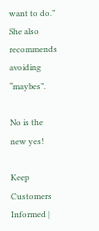want to do.” She also recommends avoiding “maybes”.

No is the new yes!

Keep Customers Informed |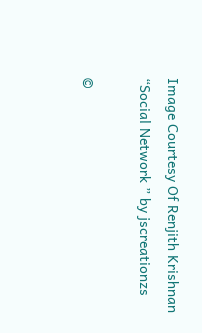Image Courtesy Of Renjith Krishnan
“Social Network ” by jscreationzs

©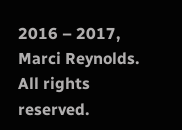2016 – 2017, Marci Reynolds. All rights reserved.